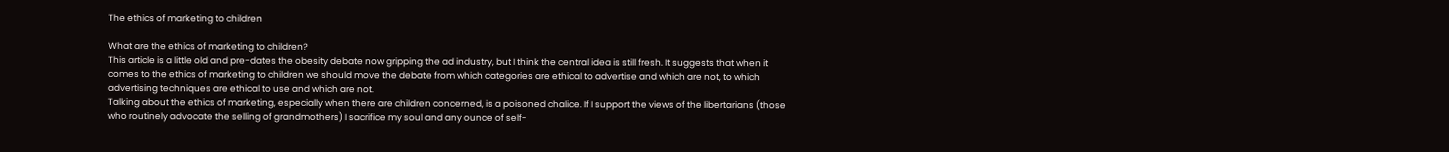The ethics of marketing to children

What are the ethics of marketing to children?
This article is a little old and pre-dates the obesity debate now gripping the ad industry, but I think the central idea is still fresh. It suggests that when it comes to the ethics of marketing to children we should move the debate from which categories are ethical to advertise and which are not, to which advertising techniques are ethical to use and which are not.
Talking about the ethics of marketing, especially when there are children concerned, is a poisoned chalice. If I support the views of the libertarians (those who routinely advocate the selling of grandmothers) I sacrifice my soul and any ounce of self-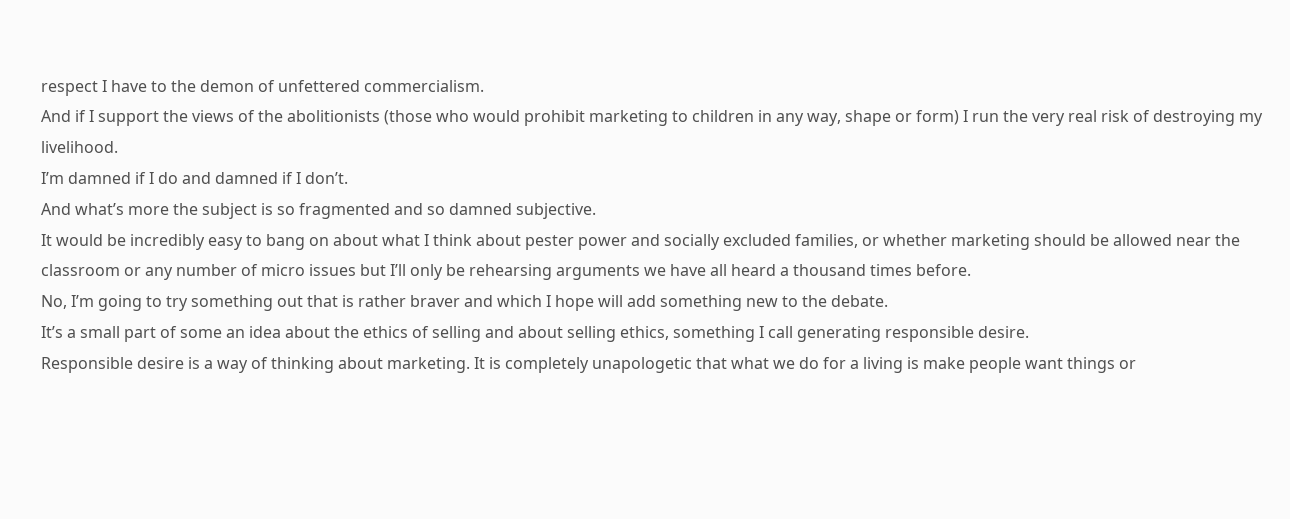respect I have to the demon of unfettered commercialism.
And if I support the views of the abolitionists (those who would prohibit marketing to children in any way, shape or form) I run the very real risk of destroying my livelihood.
I’m damned if I do and damned if I don’t.
And what’s more the subject is so fragmented and so damned subjective.
It would be incredibly easy to bang on about what I think about pester power and socially excluded families, or whether marketing should be allowed near the classroom or any number of micro issues but I’ll only be rehearsing arguments we have all heard a thousand times before.
No, I’m going to try something out that is rather braver and which I hope will add something new to the debate.
It’s a small part of some an idea about the ethics of selling and about selling ethics, something I call generating responsible desire.
Responsible desire is a way of thinking about marketing. It is completely unapologetic that what we do for a living is make people want things or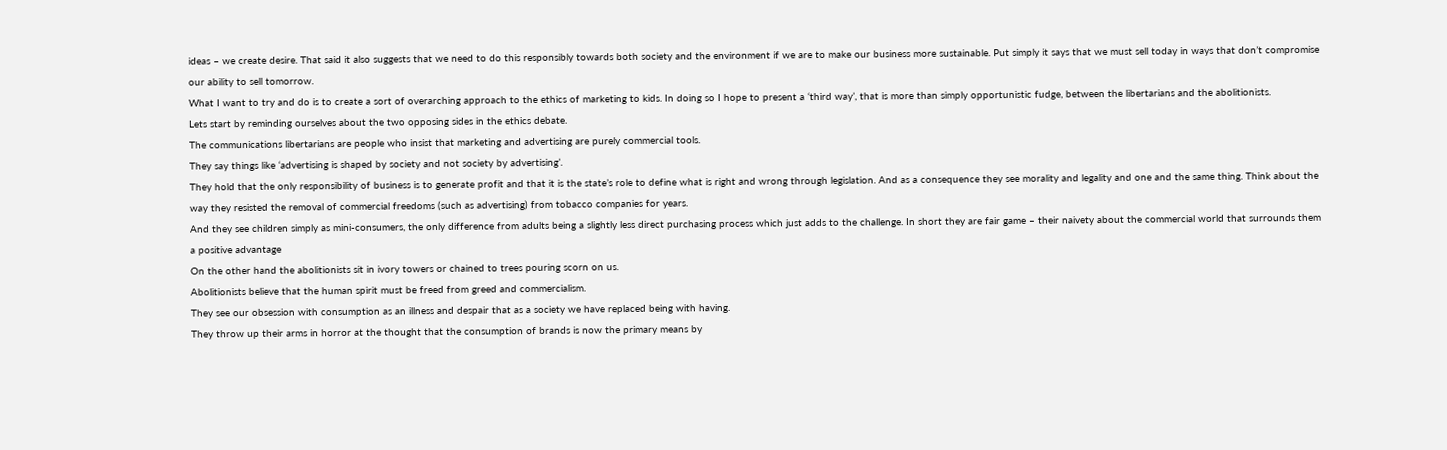ideas – we create desire. That said it also suggests that we need to do this responsibly towards both society and the environment if we are to make our business more sustainable. Put simply it says that we must sell today in ways that don’t compromise our ability to sell tomorrow.
What I want to try and do is to create a sort of overarching approach to the ethics of marketing to kids. In doing so I hope to present a ‘third way’, that is more than simply opportunistic fudge, between the libertarians and the abolitionists.
Lets start by reminding ourselves about the two opposing sides in the ethics debate.
The communications libertarians are people who insist that marketing and advertising are purely commercial tools.
They say things like ‘advertising is shaped by society and not society by advertising’.
They hold that the only responsibility of business is to generate profit and that it is the state’s role to define what is right and wrong through legislation. And as a consequence they see morality and legality and one and the same thing. Think about the way they resisted the removal of commercial freedoms (such as advertising) from tobacco companies for years.
And they see children simply as mini-consumers, the only difference from adults being a slightly less direct purchasing process which just adds to the challenge. In short they are fair game – their naivety about the commercial world that surrounds them a positive advantage
On the other hand the abolitionists sit in ivory towers or chained to trees pouring scorn on us.
Abolitionists believe that the human spirit must be freed from greed and commercialism.
They see our obsession with consumption as an illness and despair that as a society we have replaced being with having.
They throw up their arms in horror at the thought that the consumption of brands is now the primary means by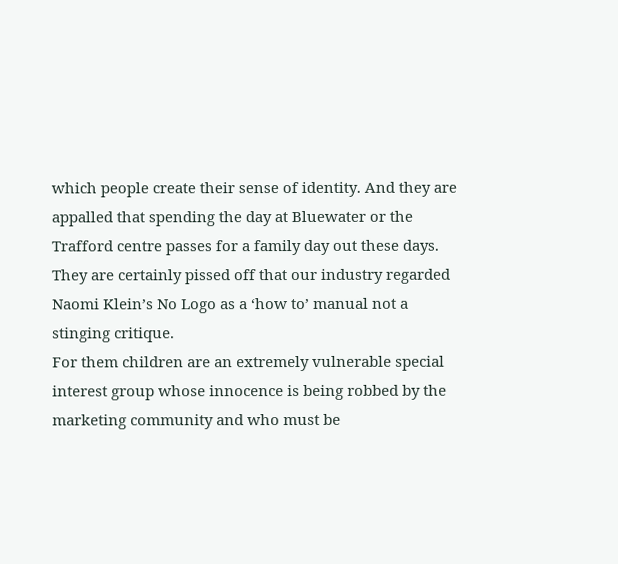which people create their sense of identity. And they are appalled that spending the day at Bluewater or the Trafford centre passes for a family day out these days.
They are certainly pissed off that our industry regarded Naomi Klein’s No Logo as a ‘how to’ manual not a stinging critique.
For them children are an extremely vulnerable special interest group whose innocence is being robbed by the marketing community and who must be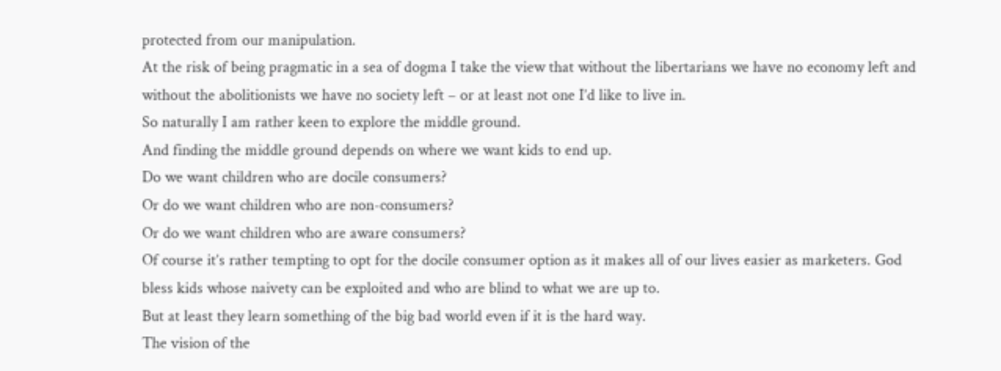protected from our manipulation.
At the risk of being pragmatic in a sea of dogma I take the view that without the libertarians we have no economy left and without the abolitionists we have no society left – or at least not one I’d like to live in.
So naturally I am rather keen to explore the middle ground.
And finding the middle ground depends on where we want kids to end up.
Do we want children who are docile consumers?
Or do we want children who are non-consumers?
Or do we want children who are aware consumers?
Of course it’s rather tempting to opt for the docile consumer option as it makes all of our lives easier as marketers. God bless kids whose naivety can be exploited and who are blind to what we are up to.
But at least they learn something of the big bad world even if it is the hard way.
The vision of the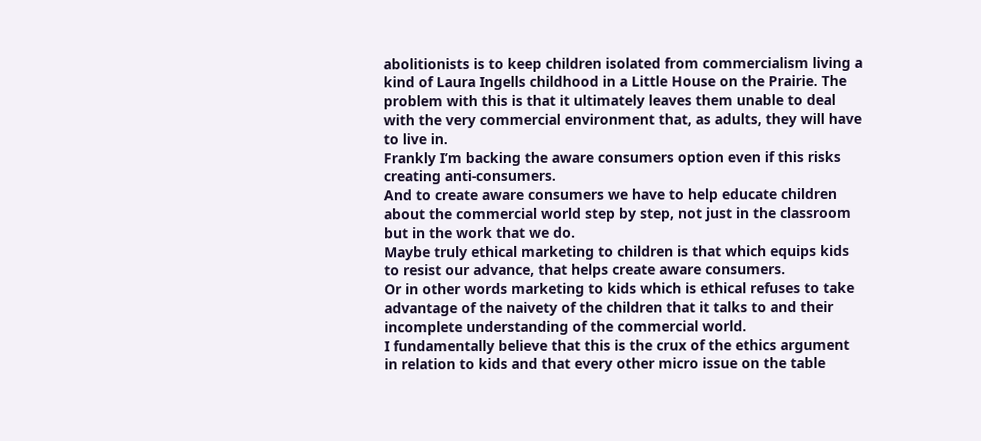abolitionists is to keep children isolated from commercialism living a kind of Laura Ingells childhood in a Little House on the Prairie. The problem with this is that it ultimately leaves them unable to deal with the very commercial environment that, as adults, they will have to live in.
Frankly I’m backing the aware consumers option even if this risks creating anti-consumers.
And to create aware consumers we have to help educate children about the commercial world step by step, not just in the classroom but in the work that we do.
Maybe truly ethical marketing to children is that which equips kids to resist our advance, that helps create aware consumers.
Or in other words marketing to kids which is ethical refuses to take advantage of the naivety of the children that it talks to and their incomplete understanding of the commercial world.
I fundamentally believe that this is the crux of the ethics argument in relation to kids and that every other micro issue on the table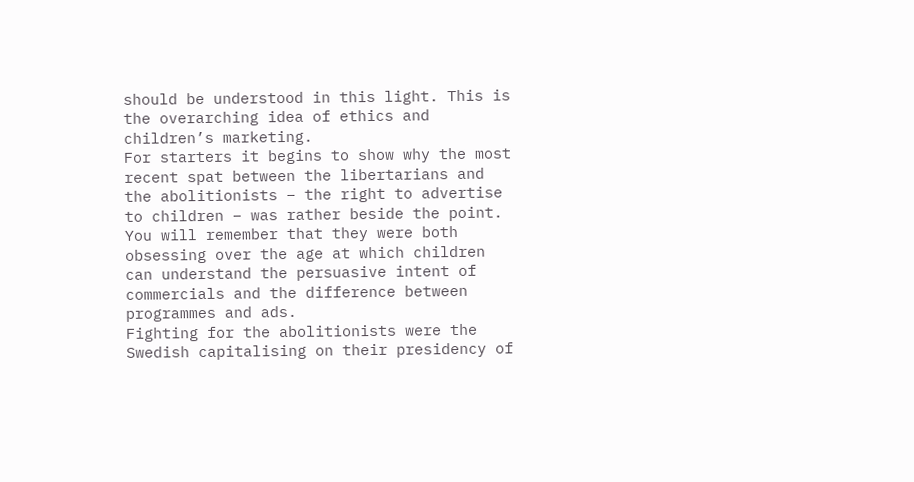should be understood in this light. This is the overarching idea of ethics and children’s marketing.
For starters it begins to show why the most recent spat between the libertarians and the abolitionists – the right to advertise to children – was rather beside the point.
You will remember that they were both obsessing over the age at which children can understand the persuasive intent of commercials and the difference between programmes and ads.
Fighting for the abolitionists were the Swedish capitalising on their presidency of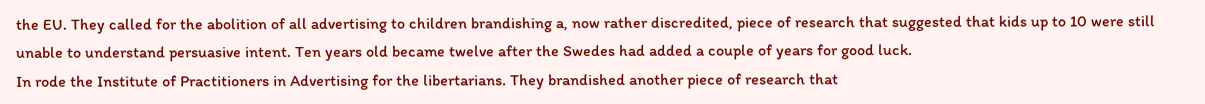the EU. They called for the abolition of all advertising to children brandishing a, now rather discredited, piece of research that suggested that kids up to 10 were still unable to understand persuasive intent. Ten years old became twelve after the Swedes had added a couple of years for good luck.
In rode the Institute of Practitioners in Advertising for the libertarians. They brandished another piece of research that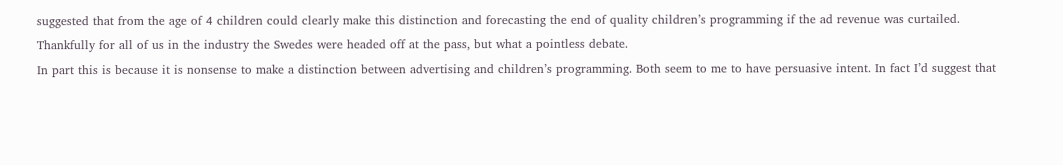suggested that from the age of 4 children could clearly make this distinction and forecasting the end of quality children’s programming if the ad revenue was curtailed.
Thankfully for all of us in the industry the Swedes were headed off at the pass, but what a pointless debate.
In part this is because it is nonsense to make a distinction between advertising and children’s programming. Both seem to me to have persuasive intent. In fact I’d suggest that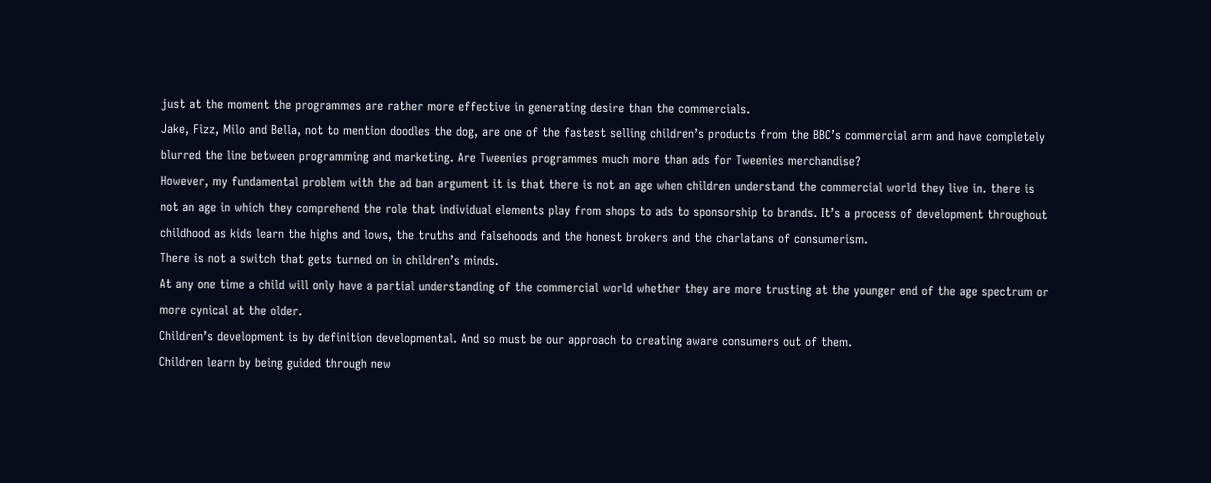just at the moment the programmes are rather more effective in generating desire than the commercials.
Jake, Fizz, Milo and Bella, not to mention doodles the dog, are one of the fastest selling children’s products from the BBC’s commercial arm and have completely blurred the line between programming and marketing. Are Tweenies programmes much more than ads for Tweenies merchandise?
However, my fundamental problem with the ad ban argument it is that there is not an age when children understand the commercial world they live in. there is not an age in which they comprehend the role that individual elements play from shops to ads to sponsorship to brands. It’s a process of development throughout childhood as kids learn the highs and lows, the truths and falsehoods and the honest brokers and the charlatans of consumerism.
There is not a switch that gets turned on in children’s minds.
At any one time a child will only have a partial understanding of the commercial world whether they are more trusting at the younger end of the age spectrum or more cynical at the older.
Children’s development is by definition developmental. And so must be our approach to creating aware consumers out of them.
Children learn by being guided through new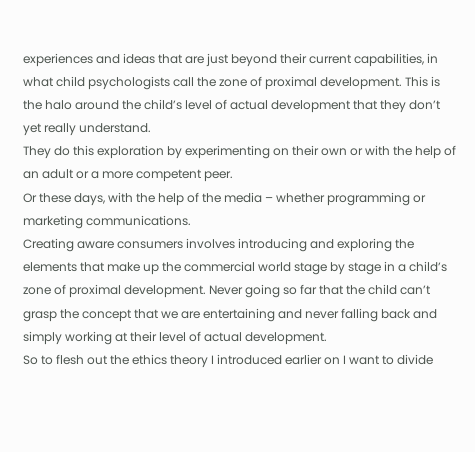experiences and ideas that are just beyond their current capabilities, in what child psychologists call the zone of proximal development. This is the halo around the child’s level of actual development that they don’t yet really understand.
They do this exploration by experimenting on their own or with the help of an adult or a more competent peer.
Or these days, with the help of the media – whether programming or marketing communications.
Creating aware consumers involves introducing and exploring the elements that make up the commercial world stage by stage in a child’s zone of proximal development. Never going so far that the child can’t grasp the concept that we are entertaining and never falling back and simply working at their level of actual development.
So to flesh out the ethics theory I introduced earlier on I want to divide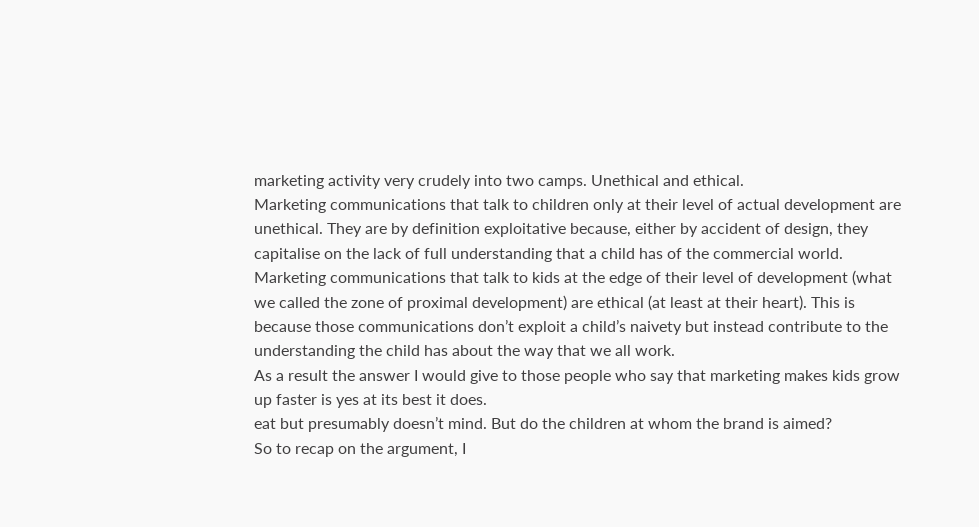marketing activity very crudely into two camps. Unethical and ethical.
Marketing communications that talk to children only at their level of actual development are unethical. They are by definition exploitative because, either by accident of design, they capitalise on the lack of full understanding that a child has of the commercial world.
Marketing communications that talk to kids at the edge of their level of development (what we called the zone of proximal development) are ethical (at least at their heart). This is because those communications don’t exploit a child’s naivety but instead contribute to the understanding the child has about the way that we all work.
As a result the answer I would give to those people who say that marketing makes kids grow up faster is yes at its best it does.
eat but presumably doesn’t mind. But do the children at whom the brand is aimed?
So to recap on the argument, I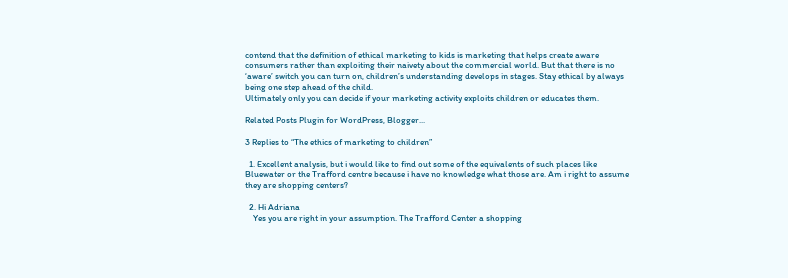contend that the definition of ethical marketing to kids is marketing that helps create aware consumers rather than exploiting their naivety about the commercial world. But that there is no ‘aware’ switch you can turn on, children’s understanding develops in stages. Stay ethical by always being one step ahead of the child.
Ultimately only you can decide if your marketing activity exploits children or educates them.

Related Posts Plugin for WordPress, Blogger...

3 Replies to “The ethics of marketing to children”

  1. Excellent analysis, but i would like to find out some of the equivalents of such places like Bluewater or the Trafford centre because i have no knowledge what those are. Am i right to assume they are shopping centers?

  2. Hi Adriana
    Yes you are right in your assumption. The Trafford Center a shopping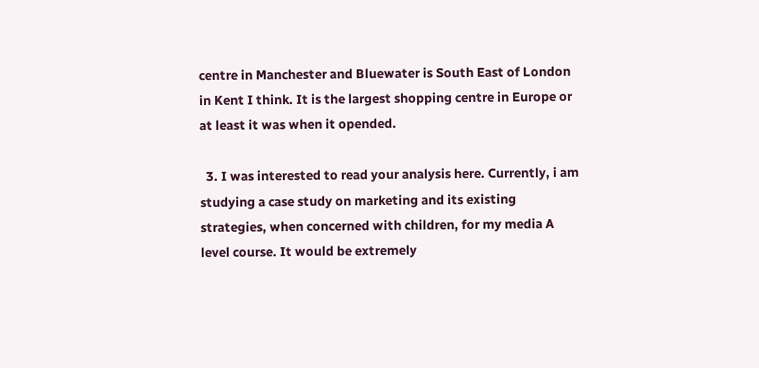centre in Manchester and Bluewater is South East of London in Kent I think. It is the largest shopping centre in Europe or at least it was when it opended.

  3. I was interested to read your analysis here. Currently, i am studying a case study on marketing and its existing strategies, when concerned with children, for my media A level course. It would be extremely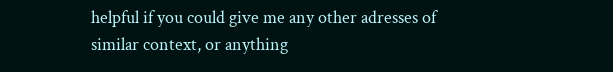helpful if you could give me any other adresses of similar context, or anything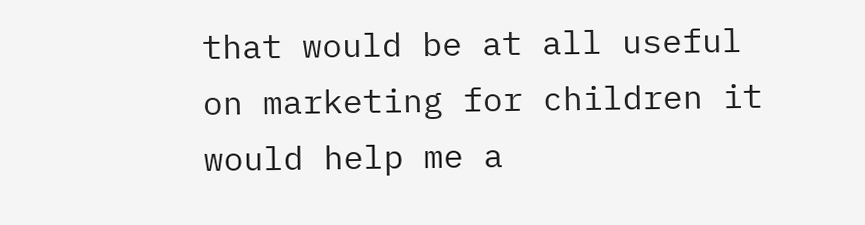that would be at all useful on marketing for children it would help me a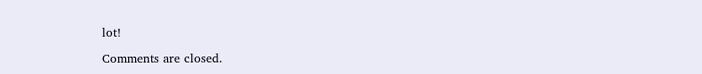lot!

Comments are closed.